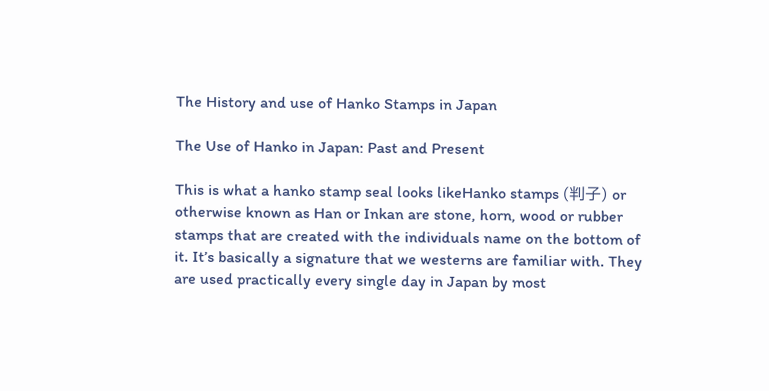The History and use of Hanko Stamps in Japan

The Use of Hanko in Japan: Past and Present

This is what a hanko stamp seal looks likeHanko stamps (判子) or otherwise known as Han or Inkan are stone, horn, wood or rubber stamps that are created with the individuals name on the bottom of it. It’s basically a signature that we westerns are familiar with. They are used practically every single day in Japan by most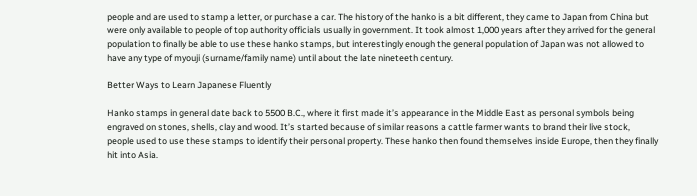people and are used to stamp a letter, or purchase a car. The history of the hanko is a bit different, they came to Japan from China but were only available to people of top authority officials usually in government. It took almost 1,000 years after they arrived for the general population to finally be able to use these hanko stamps, but interestingly enough the general population of Japan was not allowed to have any type of myouji (surname/family name) until about the late nineteeth century.

Better Ways to Learn Japanese Fluently

Hanko stamps in general date back to 5500 B.C., where it first made it’s appearance in the Middle East as personal symbols being engraved on stones, shells, clay and wood. It’s started because of similar reasons a cattle farmer wants to brand their live stock, people used to use these stamps to identify their personal property. These hanko then found themselves inside Europe, then they finally hit into Asia.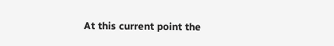At this current point the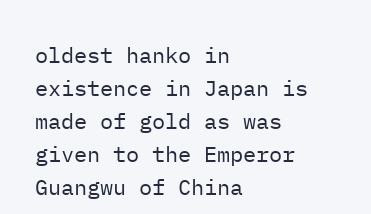oldest hanko in existence in Japan is made of gold as was given to the Emperor Guangwu of China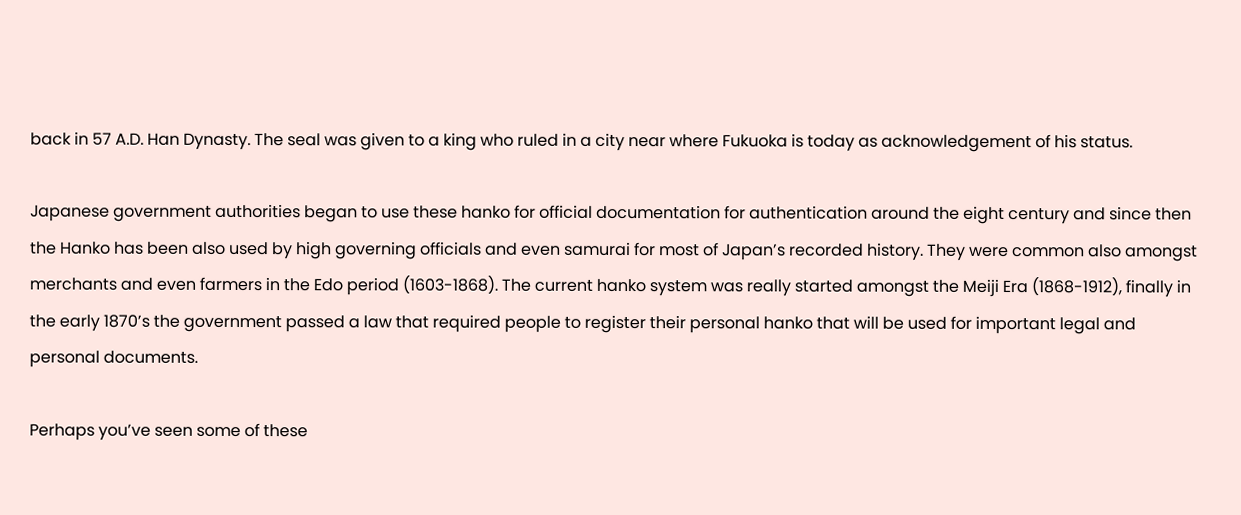back in 57 A.D. Han Dynasty. The seal was given to a king who ruled in a city near where Fukuoka is today as acknowledgement of his status.

Japanese government authorities began to use these hanko for official documentation for authentication around the eight century and since then the Hanko has been also used by high governing officials and even samurai for most of Japan’s recorded history. They were common also amongst merchants and even farmers in the Edo period (1603-1868). The current hanko system was really started amongst the Meiji Era (1868-1912), finally in the early 1870’s the government passed a law that required people to register their personal hanko that will be used for important legal and personal documents.

Perhaps you’ve seen some of these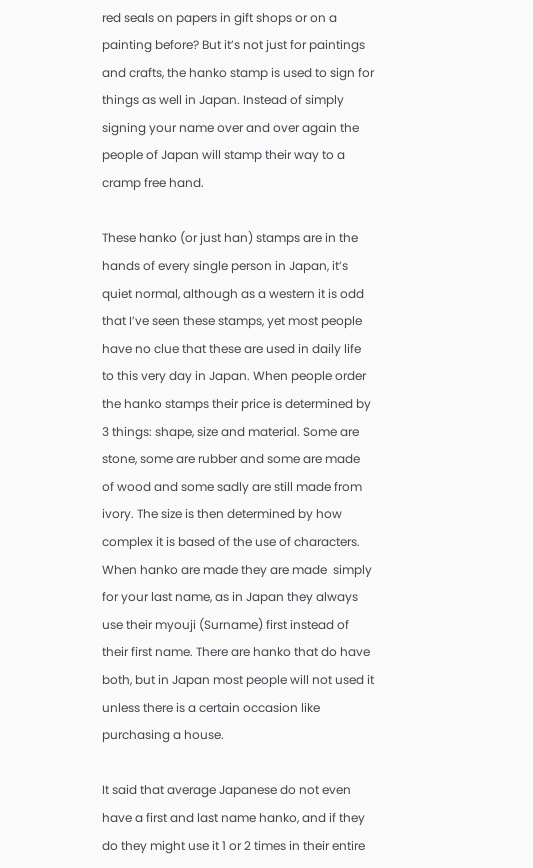red seals on papers in gift shops or on a painting before? But it’s not just for paintings and crafts, the hanko stamp is used to sign for things as well in Japan. Instead of simply signing your name over and over again the people of Japan will stamp their way to a cramp free hand.

These hanko (or just han) stamps are in the hands of every single person in Japan, it’s quiet normal, although as a western it is odd that I’ve seen these stamps, yet most people have no clue that these are used in daily life to this very day in Japan. When people order the hanko stamps their price is determined by 3 things: shape, size and material. Some are stone, some are rubber and some are made of wood and some sadly are still made from ivory. The size is then determined by how complex it is based of the use of characters. When hanko are made they are made  simply for your last name, as in Japan they always use their myouji (Surname) first instead of their first name. There are hanko that do have both, but in Japan most people will not used it unless there is a certain occasion like purchasing a house.

It said that average Japanese do not even have a first and last name hanko, and if they do they might use it 1 or 2 times in their entire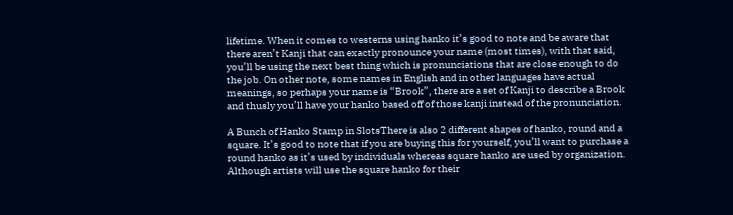lifetime. When it comes to westerns using hanko it’s good to note and be aware that there aren’t Kanji that can exactly pronounce your name (most times), with that said, you’ll be using the next best thing which is pronunciations that are close enough to do the job. On other note, some names in English and in other languages have actual meanings, so perhaps your name is “Brook”, there are a set of Kanji to describe a Brook and thusly you’ll have your hanko based off of those kanji instead of the pronunciation.

A Bunch of Hanko Stamp in SlotsThere is also 2 different shapes of hanko, round and a square. It’s good to note that if you are buying this for yourself, you’ll want to purchase a round hanko as it’s used by individuals whereas square hanko are used by organization. Although artists will use the square hanko for their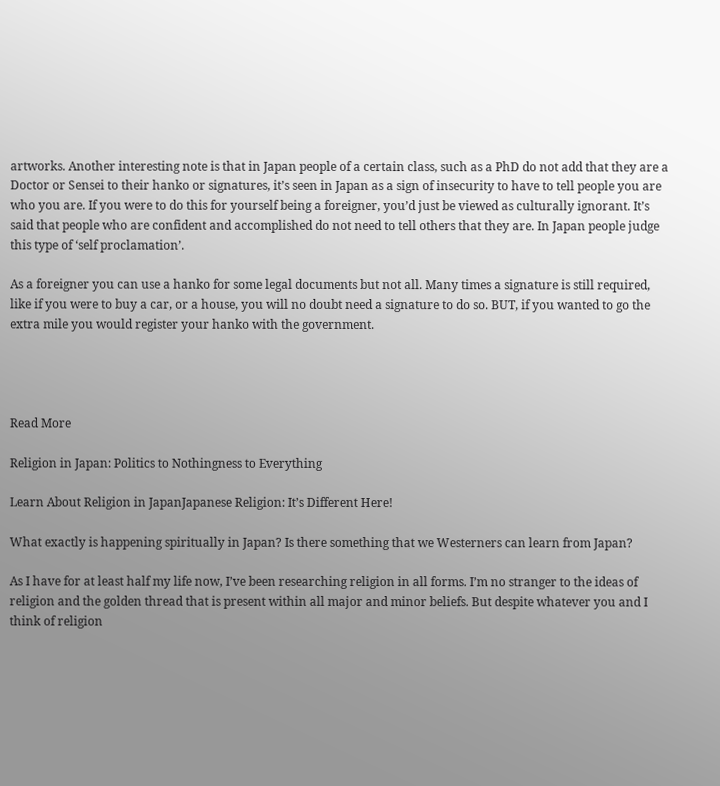artworks. Another interesting note is that in Japan people of a certain class, such as a PhD do not add that they are a Doctor or Sensei to their hanko or signatures, it’s seen in Japan as a sign of insecurity to have to tell people you are who you are. If you were to do this for yourself being a foreigner, you’d just be viewed as culturally ignorant. It’s said that people who are confident and accomplished do not need to tell others that they are. In Japan people judge this type of ‘self proclamation’.

As a foreigner you can use a hanko for some legal documents but not all. Many times a signature is still required, like if you were to buy a car, or a house, you will no doubt need a signature to do so. BUT, if you wanted to go the extra mile you would register your hanko with the government.




Read More

Religion in Japan: Politics to Nothingness to Everything

Learn About Religion in JapanJapanese Religion: It’s Different Here!

What exactly is happening spiritually in Japan? Is there something that we Westerners can learn from Japan?

As I have for at least half my life now, I’ve been researching religion in all forms. I’m no stranger to the ideas of religion and the golden thread that is present within all major and minor beliefs. But despite whatever you and I think of religion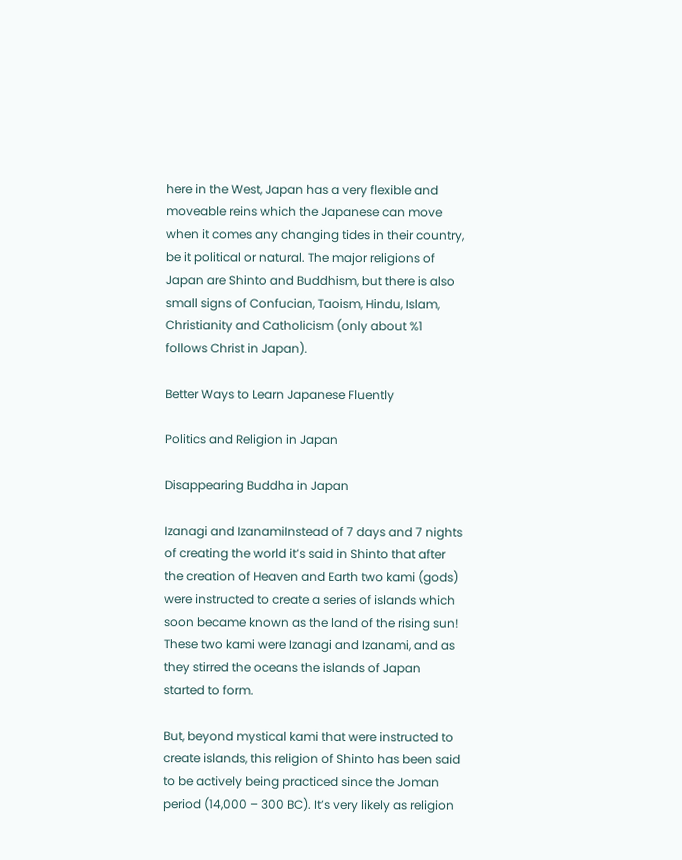here in the West, Japan has a very flexible and moveable reins which the Japanese can move when it comes any changing tides in their country, be it political or natural. The major religions of Japan are Shinto and Buddhism, but there is also small signs of Confucian, Taoism, Hindu, Islam, Christianity and Catholicism (only about %1 follows Christ in Japan).

Better Ways to Learn Japanese Fluently

Politics and Religion in Japan

Disappearing Buddha in Japan

Izanagi and IzanamiInstead of 7 days and 7 nights of creating the world it’s said in Shinto that after the creation of Heaven and Earth two kami (gods) were instructed to create a series of islands which soon became known as the land of the rising sun! These two kami were Izanagi and Izanami, and as they stirred the oceans the islands of Japan started to form.

But, beyond mystical kami that were instructed to create islands, this religion of Shinto has been said to be actively being practiced since the Joman period (14,000 – 300 BC). It’s very likely as religion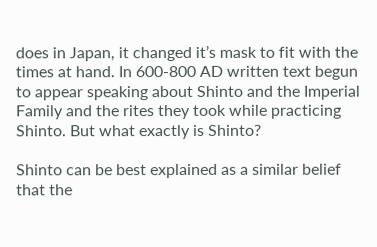does in Japan, it changed it’s mask to fit with the times at hand. In 600-800 AD written text begun to appear speaking about Shinto and the Imperial Family and the rites they took while practicing Shinto. But what exactly is Shinto?

Shinto can be best explained as a similar belief that the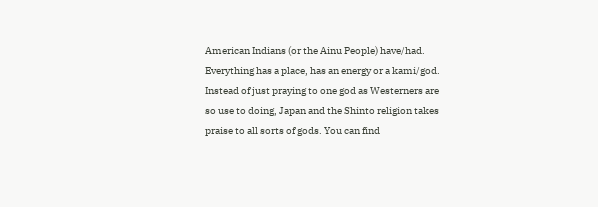American Indians (or the Ainu People) have/had. Everything has a place, has an energy or a kami/god. Instead of just praying to one god as Westerners are so use to doing, Japan and the Shinto religion takes praise to all sorts of gods. You can find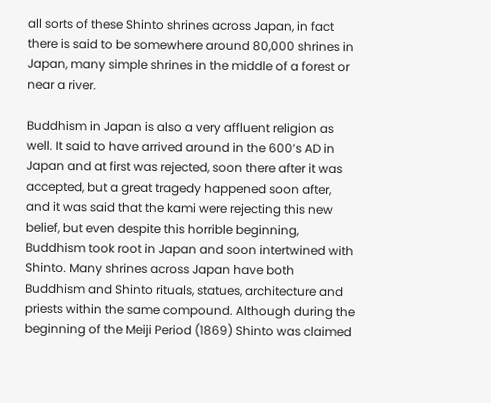all sorts of these Shinto shrines across Japan, in fact there is said to be somewhere around 80,000 shrines in Japan, many simple shrines in the middle of a forest or near a river.

Buddhism in Japan is also a very affluent religion as well. It said to have arrived around in the 600’s AD in Japan and at first was rejected, soon there after it was accepted, but a great tragedy happened soon after, and it was said that the kami were rejecting this new belief, but even despite this horrible beginning, Buddhism took root in Japan and soon intertwined with Shinto. Many shrines across Japan have both Buddhism and Shinto rituals, statues, architecture and priests within the same compound. Although during the beginning of the Meiji Period (1869) Shinto was claimed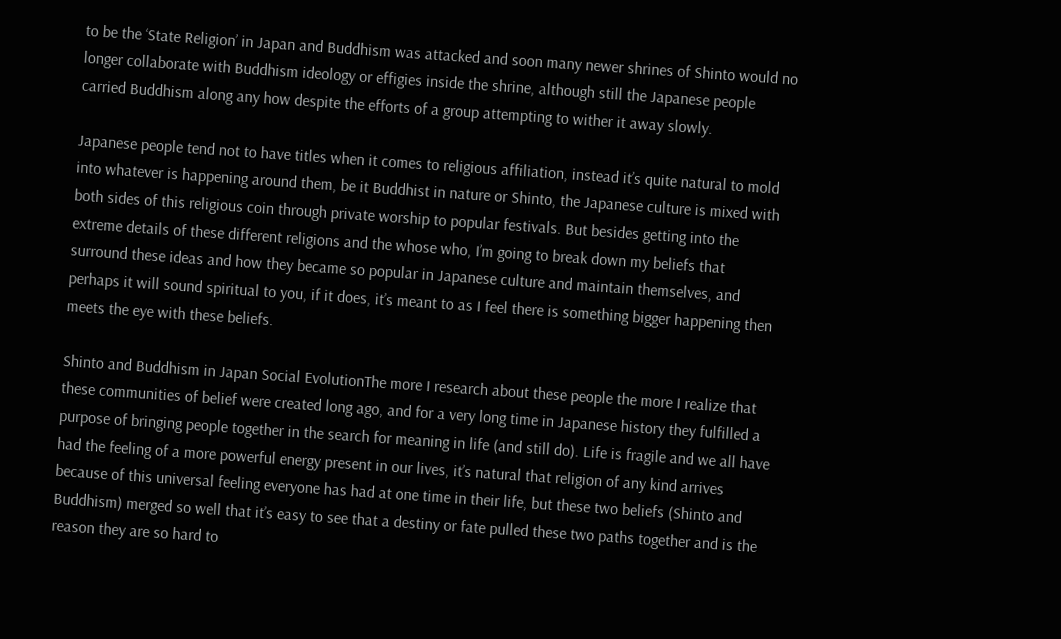to be the ‘State Religion’ in Japan and Buddhism was attacked and soon many newer shrines of Shinto would no longer collaborate with Buddhism ideology or effigies inside the shrine, although still the Japanese people carried Buddhism along any how despite the efforts of a group attempting to wither it away slowly.

Japanese people tend not to have titles when it comes to religious affiliation, instead it’s quite natural to mold into whatever is happening around them, be it Buddhist in nature or Shinto, the Japanese culture is mixed with both sides of this religious coin through private worship to popular festivals. But besides getting into the extreme details of these different religions and the whose who, I’m going to break down my beliefs that surround these ideas and how they became so popular in Japanese culture and maintain themselves, and perhaps it will sound spiritual to you, if it does, it’s meant to as I feel there is something bigger happening then meets the eye with these beliefs.

Shinto and Buddhism in Japan Social EvolutionThe more I research about these people the more I realize that these communities of belief were created long ago, and for a very long time in Japanese history they fulfilled a purpose of bringing people together in the search for meaning in life (and still do). Life is fragile and we all have had the feeling of a more powerful energy present in our lives, it’s natural that religion of any kind arrives because of this universal feeling everyone has had at one time in their life, but these two beliefs (Shinto and Buddhism) merged so well that it’s easy to see that a destiny or fate pulled these two paths together and is the reason they are so hard to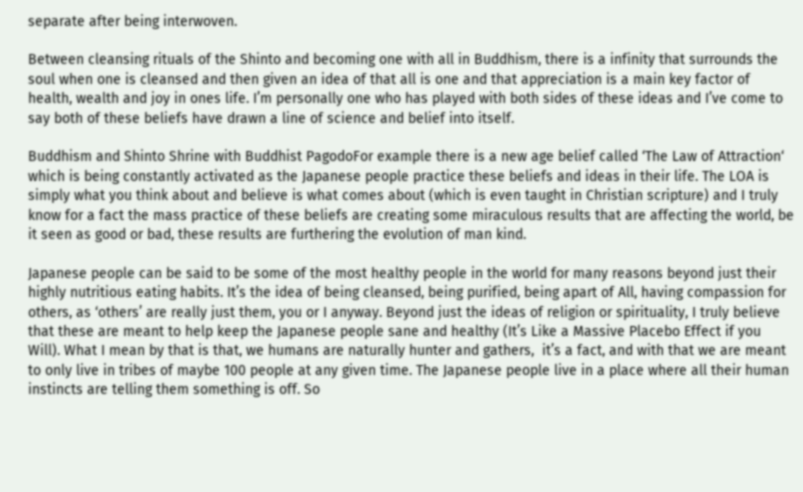separate after being interwoven.

Between cleansing rituals of the Shinto and becoming one with all in Buddhism, there is a infinity that surrounds the soul when one is cleansed and then given an idea of that all is one and that appreciation is a main key factor of health, wealth and joy in ones life. I’m personally one who has played with both sides of these ideas and I’ve come to say both of these beliefs have drawn a line of science and belief into itself.

Buddhism and Shinto Shrine with Buddhist PagodoFor example there is a new age belief called ‘The Law of Attraction‘ which is being constantly activated as the Japanese people practice these beliefs and ideas in their life. The LOA is simply what you think about and believe is what comes about (which is even taught in Christian scripture) and I truly know for a fact the mass practice of these beliefs are creating some miraculous results that are affecting the world, be it seen as good or bad, these results are furthering the evolution of man kind.

Japanese people can be said to be some of the most healthy people in the world for many reasons beyond just their highly nutritious eating habits. It’s the idea of being cleansed, being purified, being apart of All, having compassion for others, as ‘others’ are really just them, you or I anyway. Beyond just the ideas of religion or spirituality, I truly believe that these are meant to help keep the Japanese people sane and healthy (It’s Like a Massive Placebo Effect if you Will). What I mean by that is that, we humans are naturally hunter and gathers,  it’s a fact, and with that we are meant to only live in tribes of maybe 100 people at any given time. The Japanese people live in a place where all their human instincts are telling them something is off. So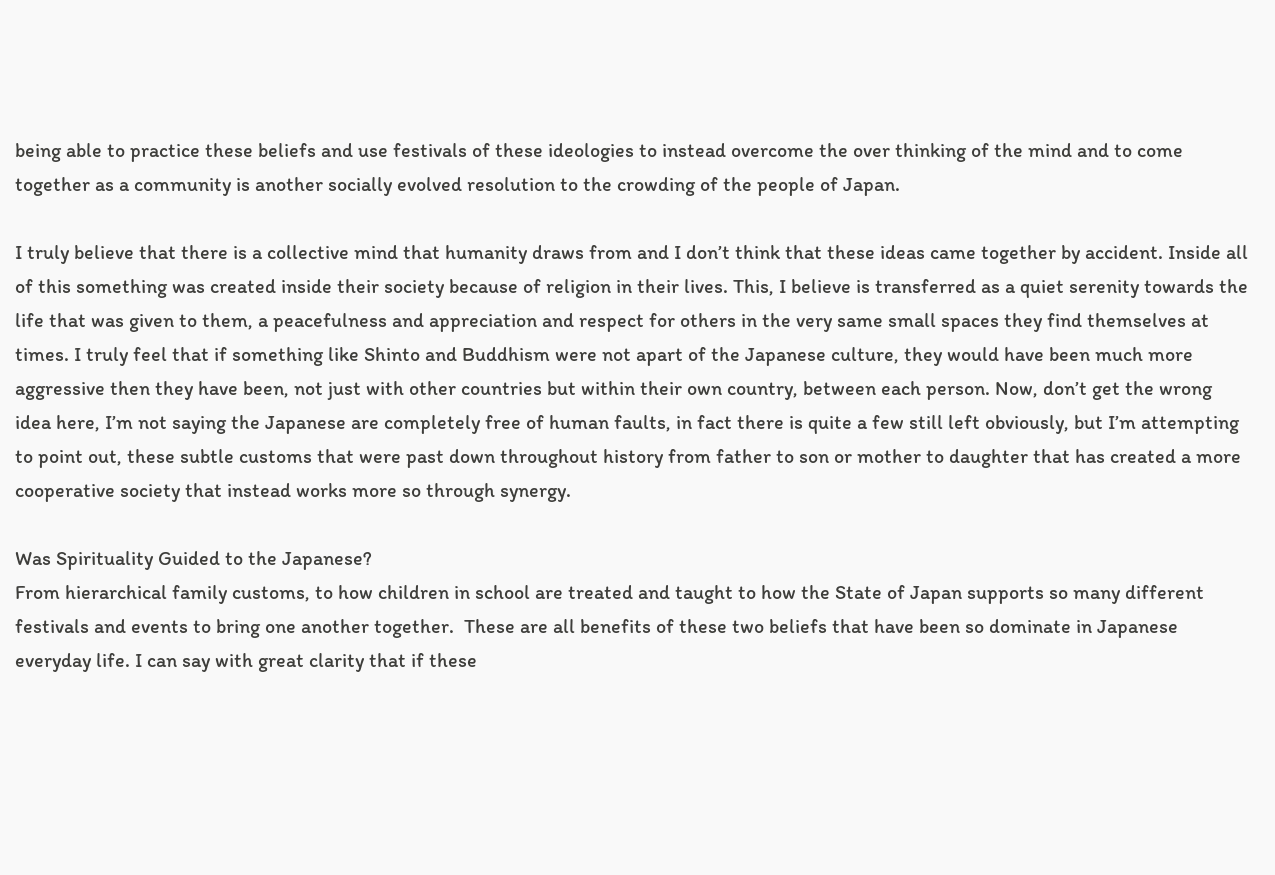being able to practice these beliefs and use festivals of these ideologies to instead overcome the over thinking of the mind and to come together as a community is another socially evolved resolution to the crowding of the people of Japan.

I truly believe that there is a collective mind that humanity draws from and I don’t think that these ideas came together by accident. Inside all of this something was created inside their society because of religion in their lives. This, I believe is transferred as a quiet serenity towards the life that was given to them, a peacefulness and appreciation and respect for others in the very same small spaces they find themselves at times. I truly feel that if something like Shinto and Buddhism were not apart of the Japanese culture, they would have been much more aggressive then they have been, not just with other countries but within their own country, between each person. Now, don’t get the wrong idea here, I’m not saying the Japanese are completely free of human faults, in fact there is quite a few still left obviously, but I’m attempting to point out, these subtle customs that were past down throughout history from father to son or mother to daughter that has created a more cooperative society that instead works more so through synergy.

Was Spirituality Guided to the Japanese?
From hierarchical family customs, to how children in school are treated and taught to how the State of Japan supports so many different festivals and events to bring one another together.  These are all benefits of these two beliefs that have been so dominate in Japanese everyday life. I can say with great clarity that if these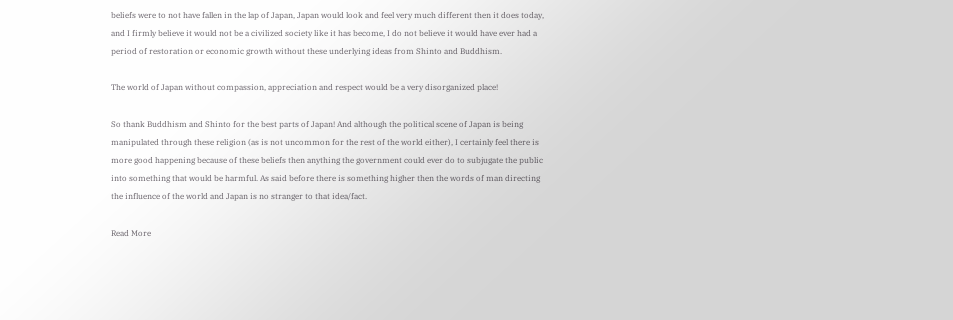beliefs were to not have fallen in the lap of Japan, Japan would look and feel very much different then it does today, and I firmly believe it would not be a civilized society like it has become, I do not believe it would have ever had a period of restoration or economic growth without these underlying ideas from Shinto and Buddhism.

The world of Japan without compassion, appreciation and respect would be a very disorganized place!

So thank Buddhism and Shinto for the best parts of Japan! And although the political scene of Japan is being manipulated through these religion (as is not uncommon for the rest of the world either), I certainly feel there is more good happening because of these beliefs then anything the government could ever do to subjugate the public into something that would be harmful. As said before there is something higher then the words of man directing the influence of the world and Japan is no stranger to that idea/fact.

Read More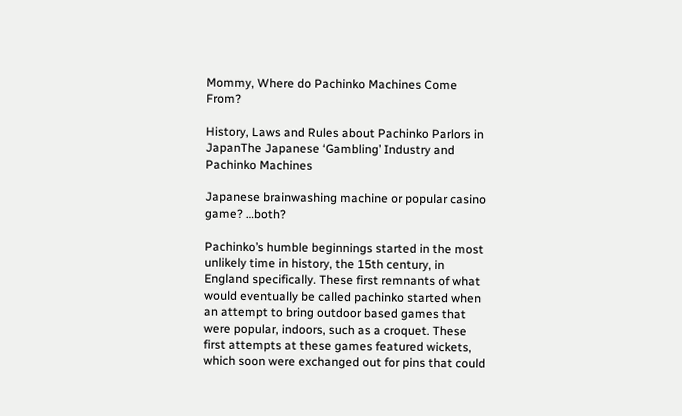Mommy, Where do Pachinko Machines Come From?

History, Laws and Rules about Pachinko Parlors in JapanThe Japanese ‘Gambling’ Industry and Pachinko Machines

Japanese brainwashing machine or popular casino game? …both?

Pachinko’s humble beginnings started in the most unlikely time in history, the 15th century, in England specifically. These first remnants of what would eventually be called pachinko started when an attempt to bring outdoor based games that were popular, indoors, such as a croquet. These first attempts at these games featured wickets, which soon were exchanged out for pins that could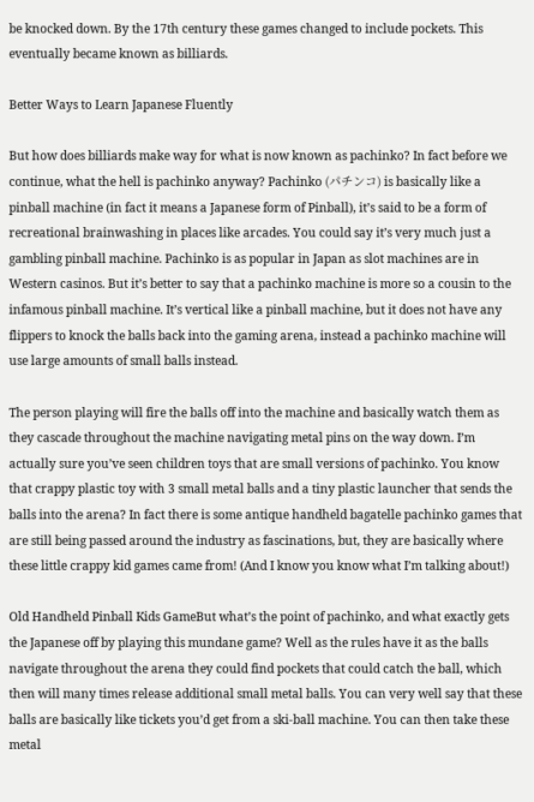be knocked down. By the 17th century these games changed to include pockets. This eventually became known as billiards.

Better Ways to Learn Japanese Fluently

But how does billiards make way for what is now known as pachinko? In fact before we continue, what the hell is pachinko anyway? Pachinko (パチンコ) is basically like a pinball machine (in fact it means a Japanese form of Pinball), it’s said to be a form of recreational brainwashing in places like arcades. You could say it’s very much just a gambling pinball machine. Pachinko is as popular in Japan as slot machines are in Western casinos. But it’s better to say that a pachinko machine is more so a cousin to the infamous pinball machine. It’s vertical like a pinball machine, but it does not have any flippers to knock the balls back into the gaming arena, instead a pachinko machine will use large amounts of small balls instead.

The person playing will fire the balls off into the machine and basically watch them as they cascade throughout the machine navigating metal pins on the way down. I’m actually sure you’ve seen children toys that are small versions of pachinko. You know that crappy plastic toy with 3 small metal balls and a tiny plastic launcher that sends the balls into the arena? In fact there is some antique handheld bagatelle pachinko games that are still being passed around the industry as fascinations, but, they are basically where these little crappy kid games came from! (And I know you know what I’m talking about!)

Old Handheld Pinball Kids GameBut what’s the point of pachinko, and what exactly gets the Japanese off by playing this mundane game? Well as the rules have it as the balls navigate throughout the arena they could find pockets that could catch the ball, which then will many times release additional small metal balls. You can very well say that these balls are basically like tickets you’d get from a ski-ball machine. You can then take these metal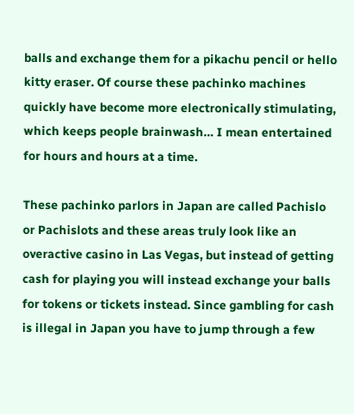balls and exchange them for a pikachu pencil or hello kitty eraser. Of course these pachinko machines quickly have become more electronically stimulating, which keeps people brainwash… I mean entertained for hours and hours at a time.

These pachinko parlors in Japan are called Pachislo or Pachislots and these areas truly look like an overactive casino in Las Vegas, but instead of getting cash for playing you will instead exchange your balls for tokens or tickets instead. Since gambling for cash is illegal in Japan you have to jump through a few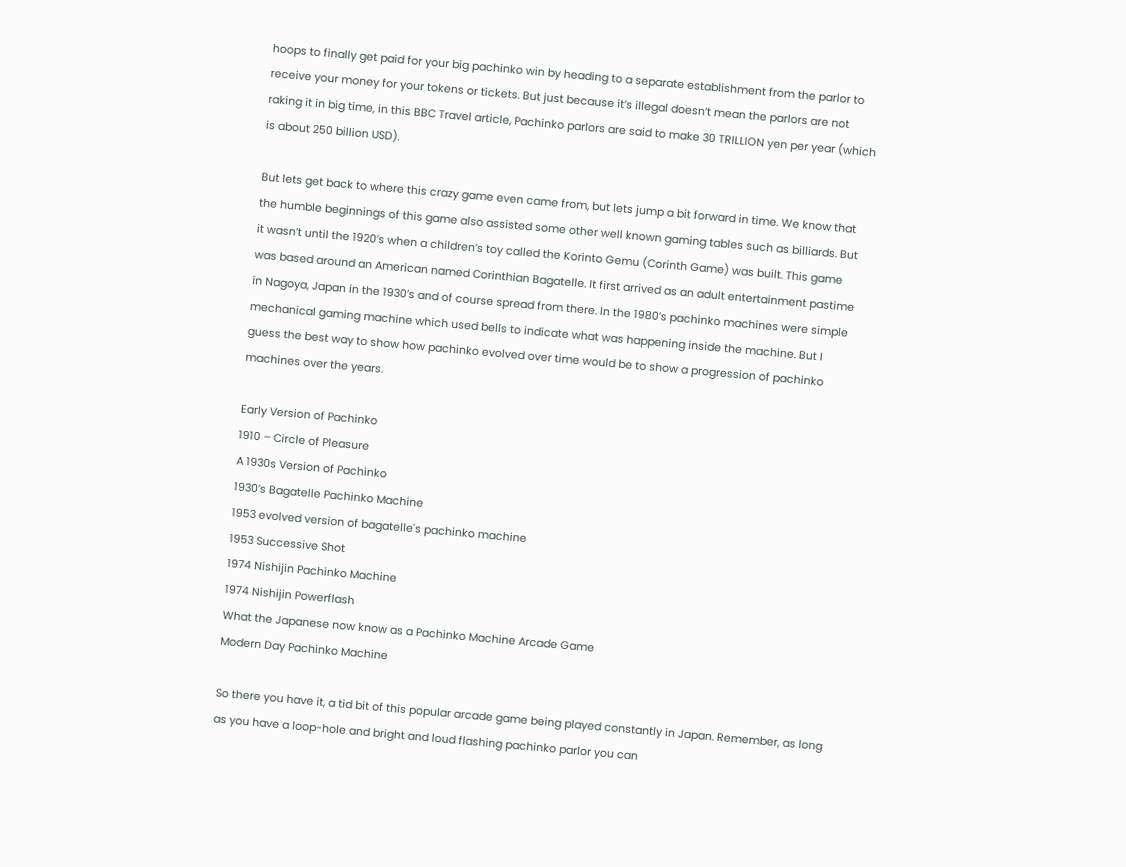hoops to finally get paid for your big pachinko win by heading to a separate establishment from the parlor to receive your money for your tokens or tickets. But just because it’s illegal doesn’t mean the parlors are not raking it in big time, in this BBC Travel article, Pachinko parlors are said to make 30 TRILLION yen per year (which is about 250 billion USD).

But lets get back to where this crazy game even came from, but lets jump a bit forward in time. We know that the humble beginnings of this game also assisted some other well known gaming tables such as billiards. But it wasn’t until the 1920’s when a children’s toy called the Korinto Gemu (Corinth Game) was built. This game was based around an American named Corinthian Bagatelle. It first arrived as an adult entertainment pastime in Nagoya, Japan in the 1930’s and of course spread from there. In the 1980’s pachinko machines were simple mechanical gaming machine which used bells to indicate what was happening inside the machine. But I guess the best way to show how pachinko evolved over time would be to show a progression of pachinko machines over the years.

Early Version of Pachinko
1910 – Circle of Pleasure
A 1930s Version of Pachinko
1930’s Bagatelle Pachinko Machine
1953 evolved version of bagatelle's pachinko machine
1953 Successive Shot
1974 Nishijin Pachinko Machine
1974 Nishijin Powerflash
What the Japanese now know as a Pachinko Machine Arcade Game
Modern Day Pachinko Machine

So there you have it, a tid bit of this popular arcade game being played constantly in Japan. Remember, as long as you have a loop-hole and bright and loud flashing pachinko parlor you can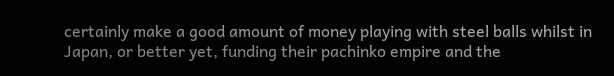certainly make a good amount of money playing with steel balls whilst in Japan, or better yet, funding their pachinko empire and the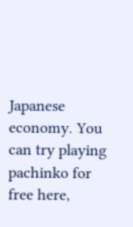Japanese economy. You can try playing pachinko for free here,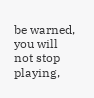be warned, you will not stop playing,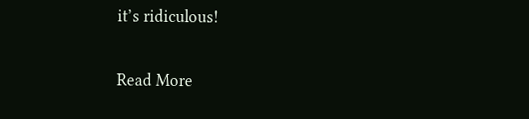it’s ridiculous!

Read More